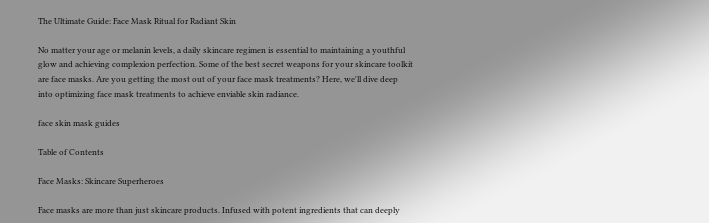The Ultimate Guide: Face Mask Ritual for Radiant Skin

No matter your age or melanin levels, a daily skincare regimen is essential to maintaining a youthful glow and achieving complexion perfection. Some of the best secret weapons for your skincare toolkit are face masks. Are you getting the most out of your face mask treatments? Here, we'll dive deep into optimizing face mask treatments to achieve enviable skin radiance.

face skin mask guides

Table of Contents

Face Masks: Skincare Superheroes

Face masks are more than just skincare products. Infused with potent ingredients that can deeply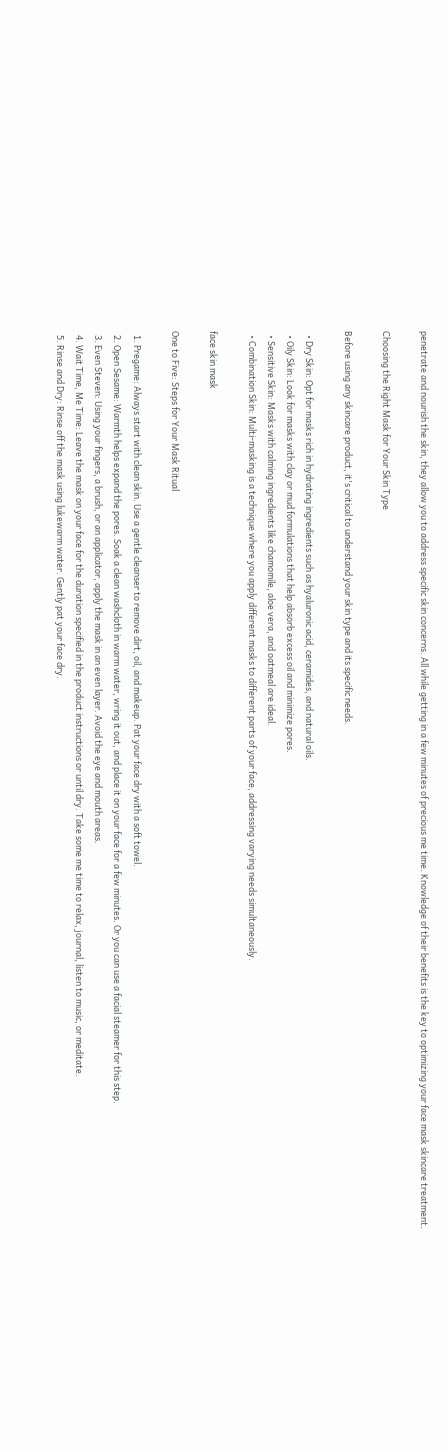penetrate and nourish the skin, they allow you to address specific skin concerns. All while getting in a few minutes of precious me time. Knowledge of their benefits is the key to optimizing your face mask skincare treatment.

Choosing the Right Mask for Your Skin Type

Before using any skincare product, it's critical to understand your skin type and its specific needs.

  • Dry Skin: Opt for masks rich in hydrating ingredients such as hyaluronic acid, ceramides, and natural oils.
  • Oily Skin: Look for masks with clay or mud formulations that help absorb excess oil and minimize pores.
  • Sensitive Skin: Masks with calming ingredients like chamomile, aloe vera, and oatmeal are ideal.
  • Combination Skin: Multi-masking is a technique where you apply different masks to different parts of your face, addressing varying needs simultaneously.

face skin mask

One to Five: Steps for Your Mask Ritual

  1. Pregame: Always start with clean skin. Use a gentle cleanser to remove dirt, oil, and makeup. Pat your face dry with a soft towel.
  2. Open Sesame: Warmth helps expand the pores. Soak a clean washcloth in warm water, wring it out, and place it on your face for a few minutes. Or you can use a facial steamer for this step.
  3. Even Steven: Using your fingers, a brush, or an applicator, apply the mask in an even layer. Avoid the eye and mouth areas.
  4. Wait Time, Me Time: Leave the mask on your face for the duration specified in the product instructions or until dry. Take some me time to relax, journal, listen to music, or meditate.
  5. Rinse and Dry: Rinse off the mask using lukewarm water. Gently pat your face dry.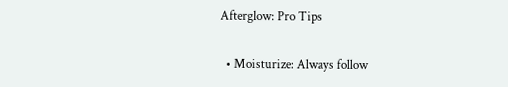Afterglow: Pro Tips

  • Moisturize: Always follow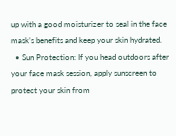up with a good moisturizer to seal in the face mask’s benefits and keep your skin hydrated.
  • Sun Protection: If you head outdoors after your face mask session, apply sunscreen to protect your skin from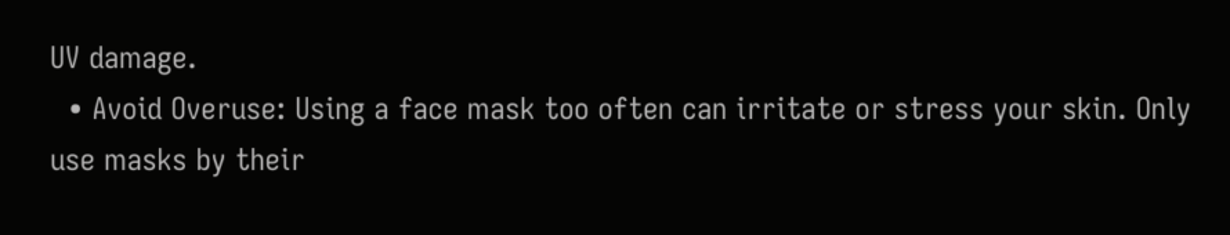UV damage.
  • Avoid Overuse: Using a face mask too often can irritate or stress your skin. Only use masks by their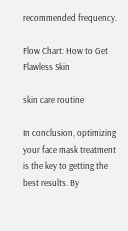recommended frequency.

Flow Chart: How to Get Flawless Skin

skin care routine

In conclusion, optimizing your face mask treatment is the key to getting the best results. By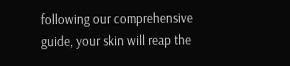following our comprehensive guide, your skin will reap the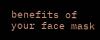benefits of your face mask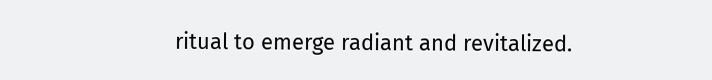ritual to emerge radiant and revitalized.